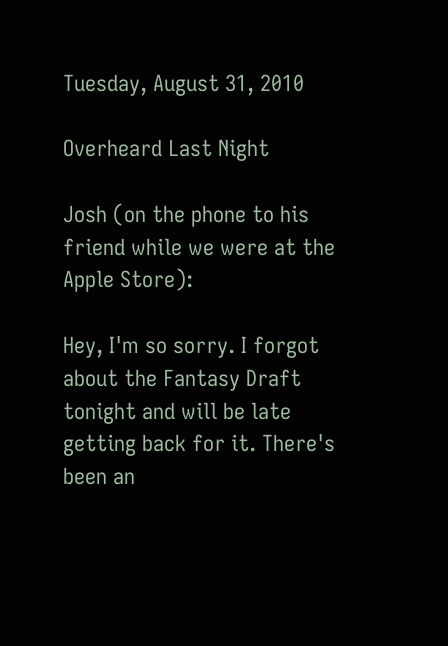Tuesday, August 31, 2010

Overheard Last Night

Josh (on the phone to his friend while we were at the Apple Store):

Hey, I'm so sorry. I forgot about the Fantasy Draft tonight and will be late getting back for it. There's been an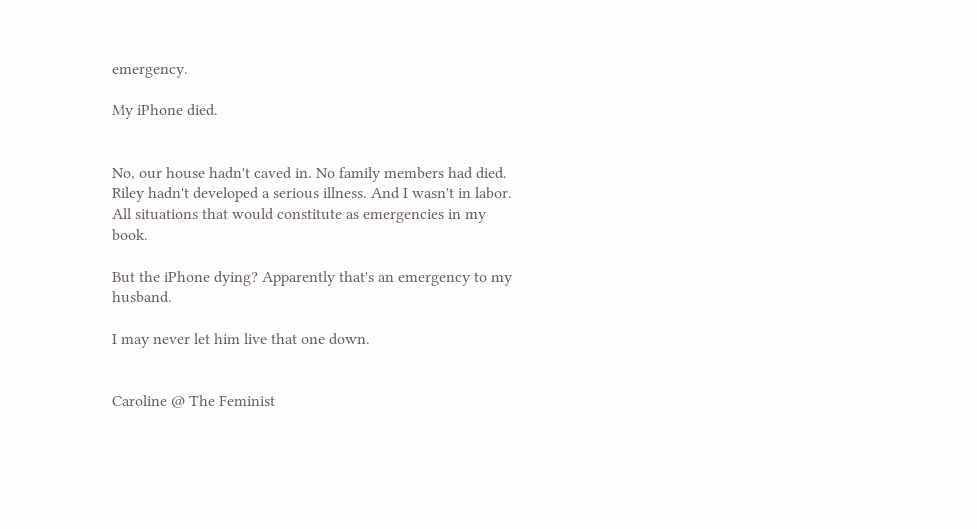emergency.

My iPhone died.


No, our house hadn't caved in. No family members had died. Riley hadn't developed a serious illness. And I wasn't in labor. All situations that would constitute as emergencies in my book.

But the iPhone dying? Apparently that's an emergency to my husband.

I may never let him live that one down.


Caroline @ The Feminist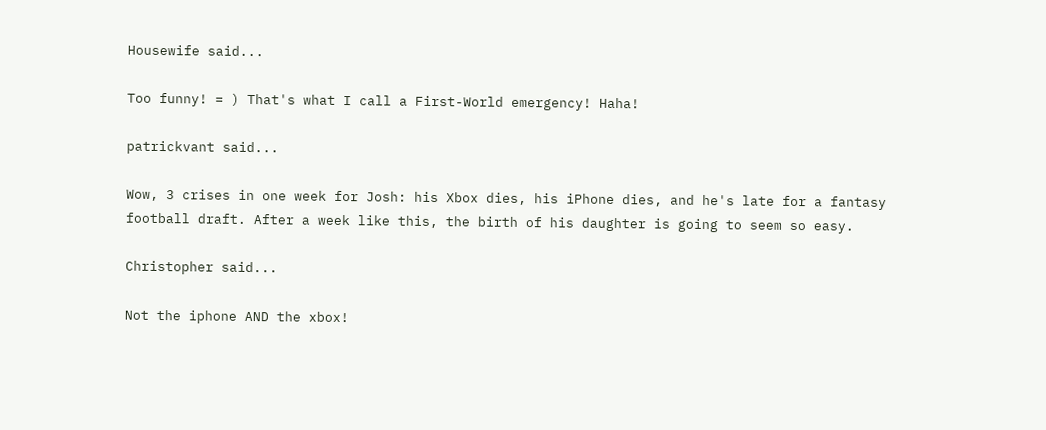Housewife said...

Too funny! = ) That's what I call a First-World emergency! Haha!

patrickvant said...

Wow, 3 crises in one week for Josh: his Xbox dies, his iPhone dies, and he's late for a fantasy football draft. After a week like this, the birth of his daughter is going to seem so easy.

Christopher said...

Not the iphone AND the xbox!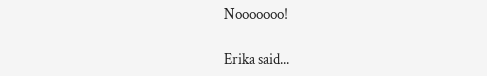Nooooooo!

Erika said...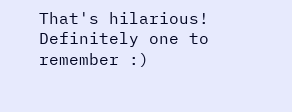That's hilarious! Definitely one to remember :)